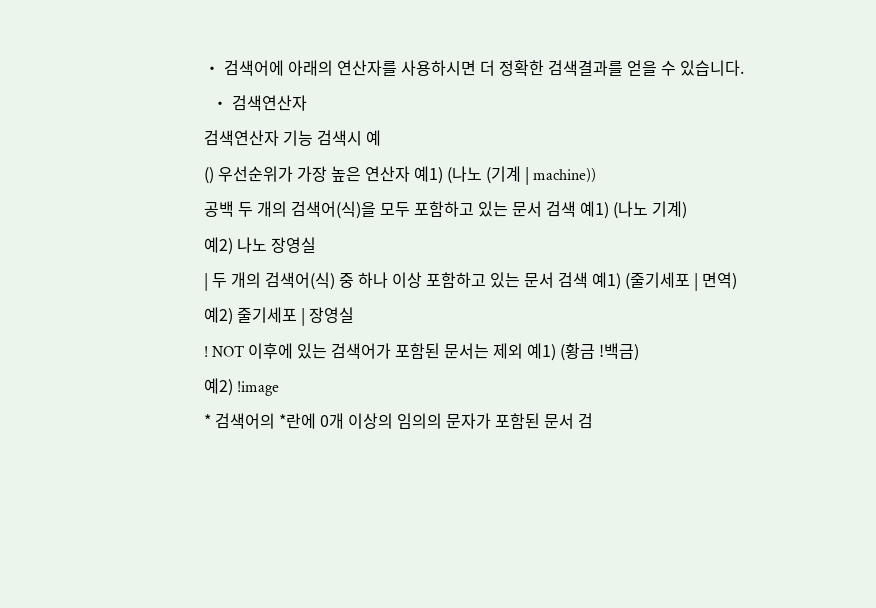• 검색어에 아래의 연산자를 사용하시면 더 정확한 검색결과를 얻을 수 있습니다.
  • 검색연산자
검색연산자 기능 검색시 예
() 우선순위가 가장 높은 연산자 예1) (나노 (기계 | machine))
공백 두 개의 검색어(식)을 모두 포함하고 있는 문서 검색 예1) (나노 기계)
예2) 나노 장영실
| 두 개의 검색어(식) 중 하나 이상 포함하고 있는 문서 검색 예1) (줄기세포 | 면역)
예2) 줄기세포 | 장영실
! NOT 이후에 있는 검색어가 포함된 문서는 제외 예1) (황금 !백금)
예2) !image
* 검색어의 *란에 0개 이상의 임의의 문자가 포함된 문서 검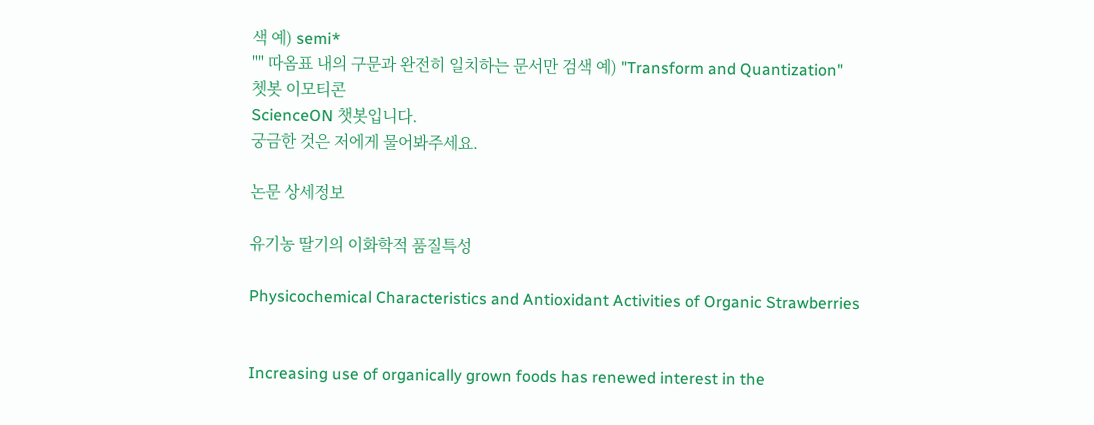색 예) semi*
"" 따옴표 내의 구문과 완전히 일치하는 문서만 검색 예) "Transform and Quantization"
쳇봇 이모티콘
ScienceON 챗봇입니다.
궁금한 것은 저에게 물어봐주세요.

논문 상세정보

유기농 딸기의 이화학적 품질특성

Physicochemical Characteristics and Antioxidant Activities of Organic Strawberries


Increasing use of organically grown foods has renewed interest in the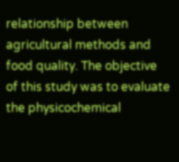relationship between agricultural methods and food quality. The objective of this study was to evaluate the physicochemical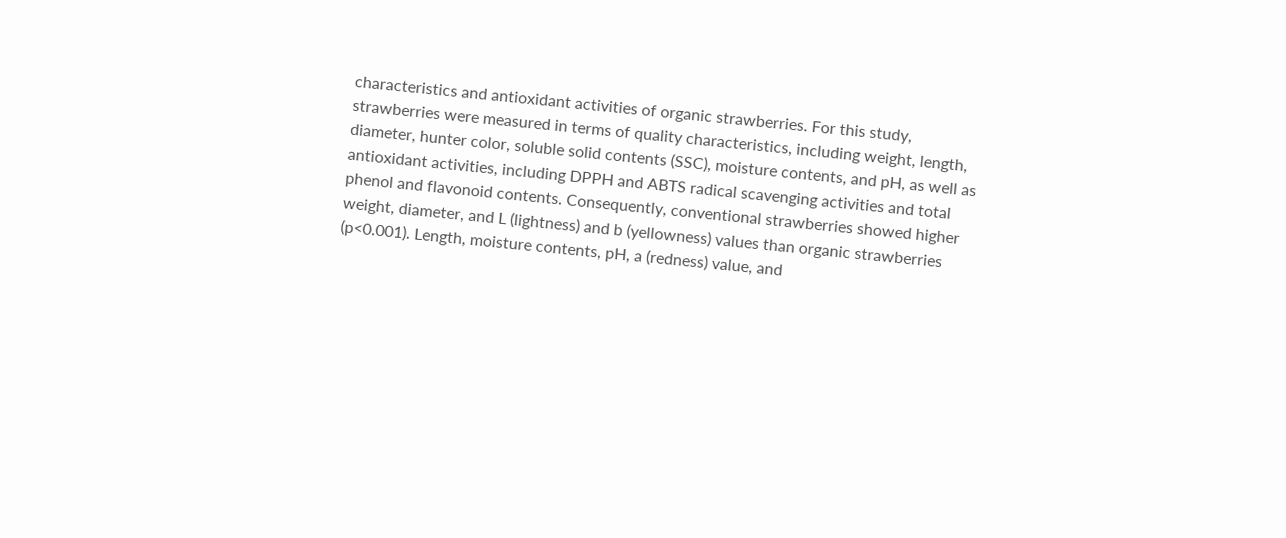characteristics and antioxidant activities of organic strawberries. For this study, strawberries were measured in terms of quality characteristics, including weight, length, diameter, hunter color, soluble solid contents (SSC), moisture contents, and pH, as well as antioxidant activities, including DPPH and ABTS radical scavenging activities and total phenol and flavonoid contents. Consequently, conventional strawberries showed higher weight, diameter, and L (lightness) and b (yellowness) values than organic strawberries (p<0.001). Length, moisture contents, pH, a (redness) value, and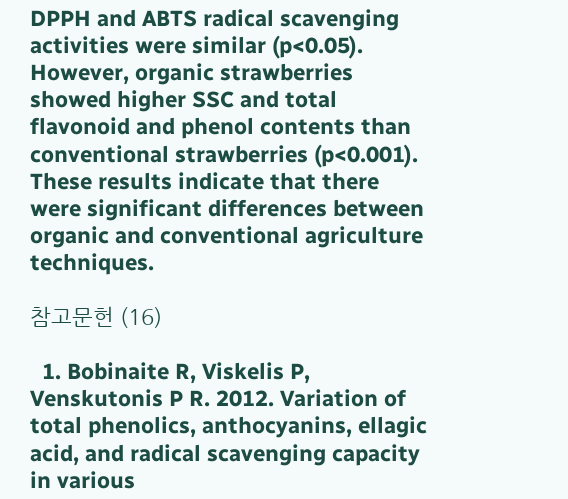DPPH and ABTS radical scavenging activities were similar (p<0.05). However, organic strawberries showed higher SSC and total flavonoid and phenol contents than conventional strawberries (p<0.001). These results indicate that there were significant differences between organic and conventional agriculture techniques.

참고문헌 (16)

  1. Bobinaite R, Viskelis P, Venskutonis P R. 2012. Variation of total phenolics, anthocyanins, ellagic acid, and radical scavenging capacity in various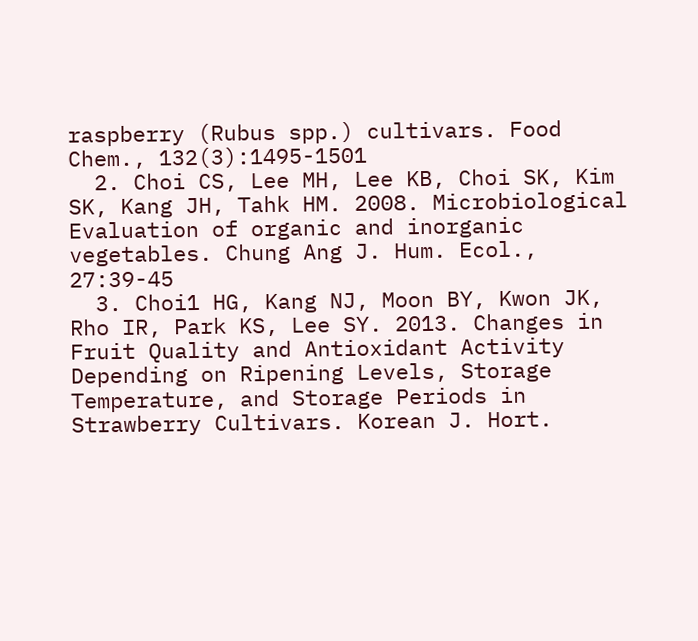raspberry (Rubus spp.) cultivars. Food Chem., 132(3):1495-1501
  2. Choi CS, Lee MH, Lee KB, Choi SK, Kim SK, Kang JH, Tahk HM. 2008. Microbiological Evaluation of organic and inorganic vegetables. Chung Ang J. Hum. Ecol., 27:39-45
  3. Choi1 HG, Kang NJ, Moon BY, Kwon JK, Rho IR, Park KS, Lee SY. 2013. Changes in Fruit Quality and Antioxidant Activity Depending on Ripening Levels, Storage Temperature, and Storage Periods in Strawberry Cultivars. Korean J. Hort.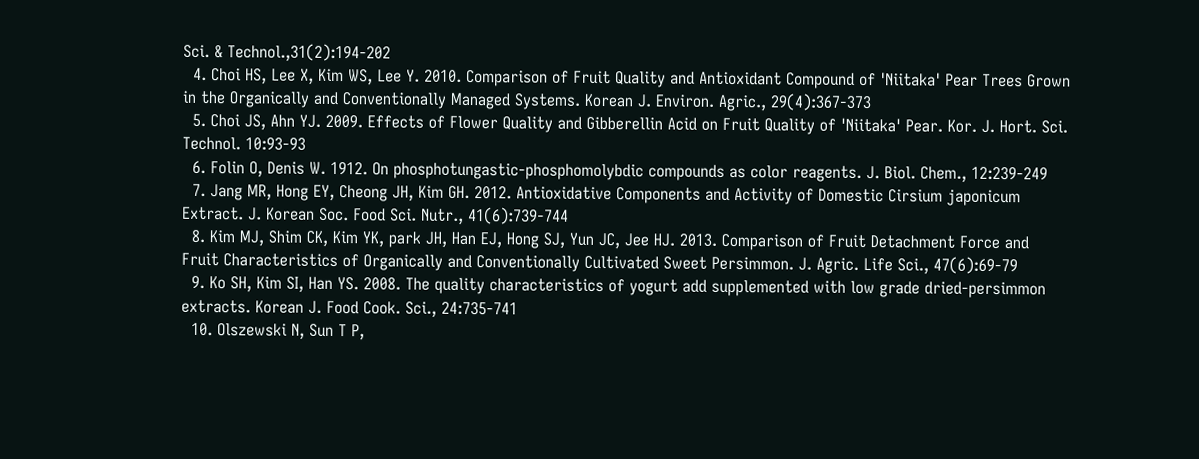Sci. & Technol.,31(2):194-202
  4. Choi HS, Lee X, Kim WS, Lee Y. 2010. Comparison of Fruit Quality and Antioxidant Compound of 'Niitaka' Pear Trees Grown in the Organically and Conventionally Managed Systems. Korean J. Environ. Agric., 29(4):367-373
  5. Choi JS, Ahn YJ. 2009. Effects of Flower Quality and Gibberellin Acid on Fruit Quality of 'Niitaka' Pear. Kor. J. Hort. Sci. Technol. 10:93-93
  6. Folin O, Denis W. 1912. On phosphotungastic-phosphomolybdic compounds as color reagents. J. Biol. Chem., 12:239-249
  7. Jang MR, Hong EY, Cheong JH, Kim GH. 2012. Antioxidative Components and Activity of Domestic Cirsium japonicum Extract. J. Korean Soc. Food Sci. Nutr., 41(6):739-744
  8. Kim MJ, Shim CK, Kim YK, park JH, Han EJ, Hong SJ, Yun JC, Jee HJ. 2013. Comparison of Fruit Detachment Force and Fruit Characteristics of Organically and Conventionally Cultivated Sweet Persimmon. J. Agric. Life Sci., 47(6):69-79
  9. Ko SH, Kim SI, Han YS. 2008. The quality characteristics of yogurt add supplemented with low grade dried-persimmon extracts. Korean J. Food Cook. Sci., 24:735-741
  10. Olszewski N, Sun T P,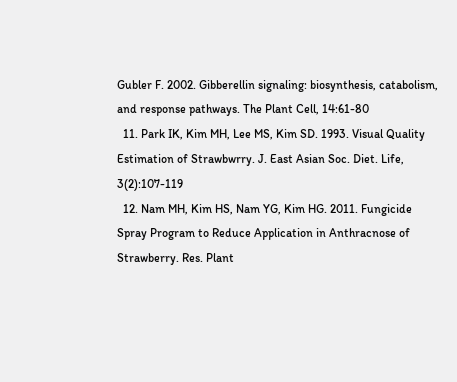Gubler F. 2002. Gibberellin signaling: biosynthesis, catabolism, and response pathways. The Plant Cell, 14:61-80
  11. Park IK, Kim MH, Lee MS, Kim SD. 1993. Visual Quality Estimation of Strawbwrry. J. East Asian Soc. Diet. Life, 3(2):107-119
  12. Nam MH, Kim HS, Nam YG, Kim HG. 2011. Fungicide Spray Program to Reduce Application in Anthracnose of Strawberry. Res. Plant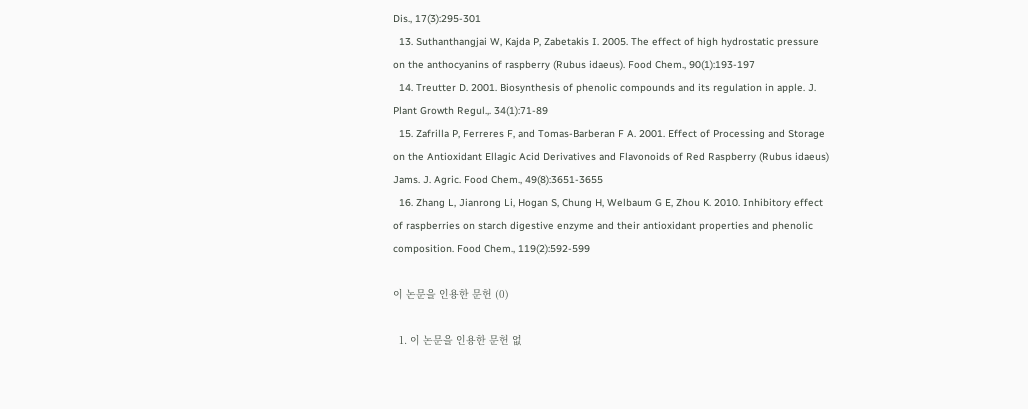Dis., 17(3):295-301
  13. Suthanthangjai W, Kajda P, Zabetakis I. 2005. The effect of high hydrostatic pressure on the anthocyanins of raspberry (Rubus idaeus). Food Chem., 90(1):193-197
  14. Treutter D. 2001. Biosynthesis of phenolic compounds and its regulation in apple. J. Plant Growth Regul.,. 34(1):71-89
  15. Zafrilla P, Ferreres F, and Tomas-Barberan F A. 2001. Effect of Processing and Storage on the Antioxidant Ellagic Acid Derivatives and Flavonoids of Red Raspberry (Rubus idaeus) Jams. J. Agric. Food Chem., 49(8):3651-3655
  16. Zhang L, Jianrong Li, Hogan S, Chung H, Welbaum G E, Zhou K. 2010. Inhibitory effect of raspberries on starch digestive enzyme and their antioxidant properties and phenolic composition. Food Chem., 119(2):592-599

이 논문을 인용한 문헌 (0)

  1. 이 논문을 인용한 문헌 없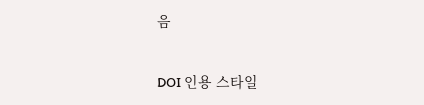음

DOI 인용 스타일